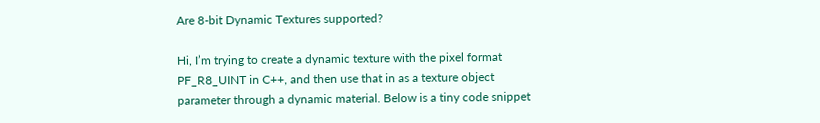Are 8-bit Dynamic Textures supported?

Hi, I’m trying to create a dynamic texture with the pixel format PF_R8_UINT in C++, and then use that in as a texture object parameter through a dynamic material. Below is a tiny code snippet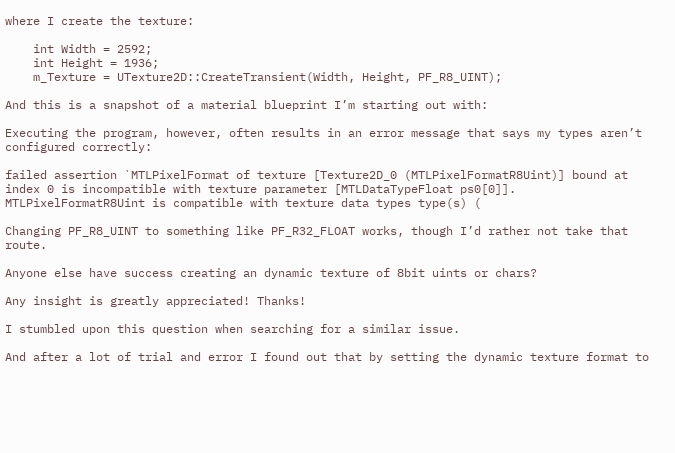where I create the texture:

    int Width = 2592;
    int Height = 1936;
    m_Texture = UTexture2D::CreateTransient(Width, Height, PF_R8_UINT);

And this is a snapshot of a material blueprint I’m starting out with:

Executing the program, however, often results in an error message that says my types aren’t configured correctly:

failed assertion `MTLPixelFormat of texture [Texture2D_0 (MTLPixelFormatR8Uint)] bound at index 0 is incompatible with texture parameter [MTLDataTypeFloat ps0[0]]. MTLPixelFormatR8Uint is compatible with texture data types type(s) (

Changing PF_R8_UINT to something like PF_R32_FLOAT works, though I’d rather not take that route.

Anyone else have success creating an dynamic texture of 8bit uints or chars?

Any insight is greatly appreciated! Thanks!

I stumbled upon this question when searching for a similar issue.

And after a lot of trial and error I found out that by setting the dynamic texture format to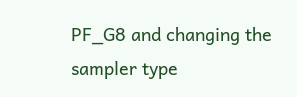PF_G8 and changing the sampler type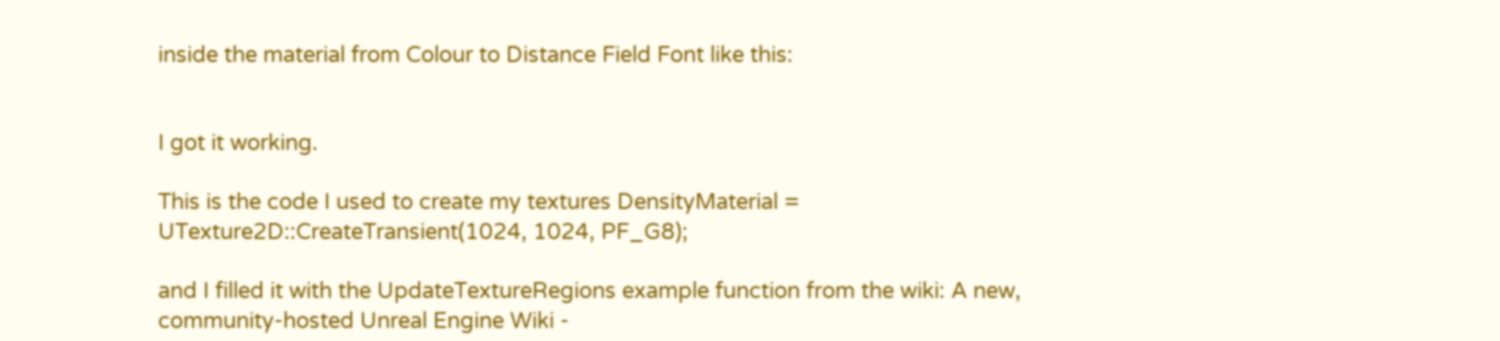inside the material from Colour to Distance Field Font like this:


I got it working.

This is the code I used to create my textures DensityMaterial = UTexture2D::CreateTransient(1024, 1024, PF_G8);

and I filled it with the UpdateTextureRegions example function from the wiki: A new, community-hosted Unreal Engine Wiki -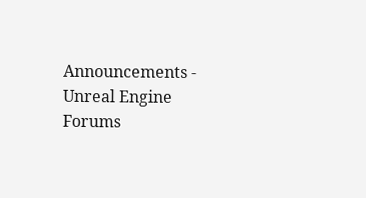Announcements - Unreal Engine Forums